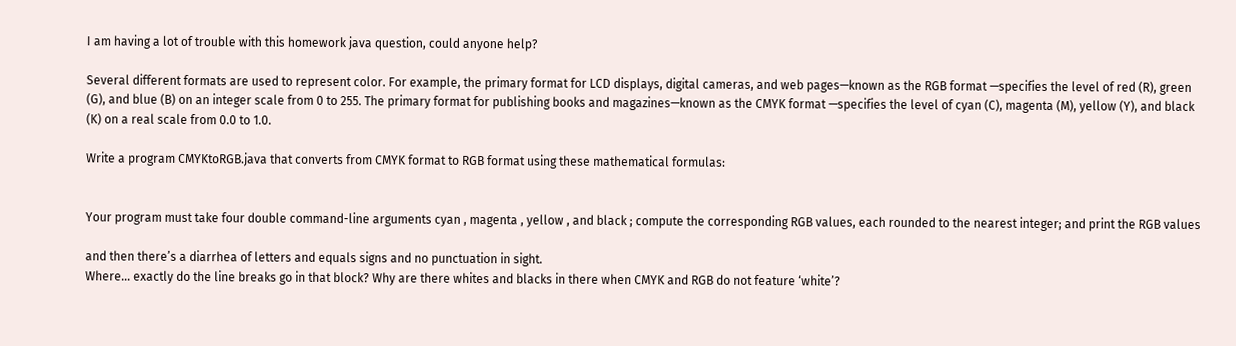I am having a lot of trouble with this homework java question, could anyone help?

Several different formats are used to represent color. For example, the primary format for LCD displays, digital cameras, and web pages—known as the RGB format —specifies the level of red (R), green (G), and blue (B) on an integer scale from 0 to 255. The primary format for publishing books and magazines—known as the CMYK format —specifies the level of cyan (C), magenta (M), yellow (Y), and black (K) on a real scale from 0.0 to 1.0.

Write a program CMYKtoRGB.java that converts from CMYK format to RGB format using these mathematical formulas:


Your program must take four double command-line arguments cyan , magenta , yellow , and black ; compute the corresponding RGB values, each rounded to the nearest integer; and print the RGB values

and then there’s a diarrhea of letters and equals signs and no punctuation in sight.
Where… exactly do the line breaks go in that block? Why are there whites and blacks in there when CMYK and RGB do not feature ‘white’?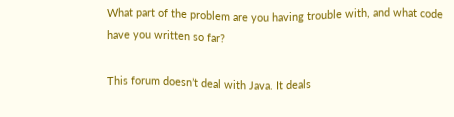What part of the problem are you having trouble with, and what code have you written so far?

This forum doesn’t deal with Java. It deals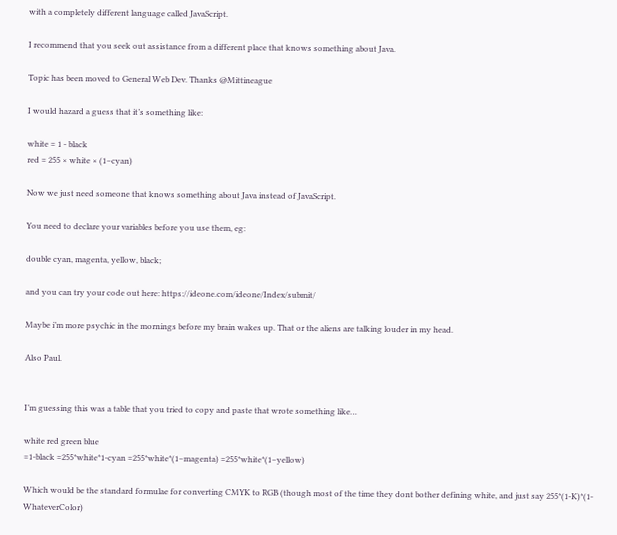with a completely different language called JavaScript.

I recommend that you seek out assistance from a different place that knows something about Java.

Topic has been moved to General Web Dev. Thanks @Mittineague

I would hazard a guess that it’s something like:

white = 1 - black
red = 255 × white × (1−cyan)

Now we just need someone that knows something about Java instead of JavaScript.

You need to declare your variables before you use them, eg:

double cyan, magenta, yellow, black;

and you can try your code out here: https://ideone.com/ideone/Index/submit/

Maybe i’m more psychic in the mornings before my brain wakes up. That or the aliens are talking louder in my head.

Also Paul.


I’m guessing this was a table that you tried to copy and paste that wrote something like…

white red green blue
=1-black =255*white*1-cyan =255*white*(1−magenta) =255*white*(1−yellow)

Which would be the standard formulae for converting CMYK to RGB (though most of the time they dont bother defining white, and just say 255*(1-K)*(1-WhateverColor)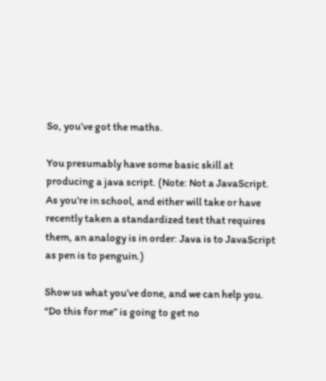So, you’ve got the maths.

You presumably have some basic skill at producing a java script. (Note: Not a JavaScript. As you’re in school, and either will take or have recently taken a standardized test that requires them, an analogy is in order: Java is to JavaScript as pen is to penguin.)

Show us what you’ve done, and we can help you. “Do this for me” is going to get no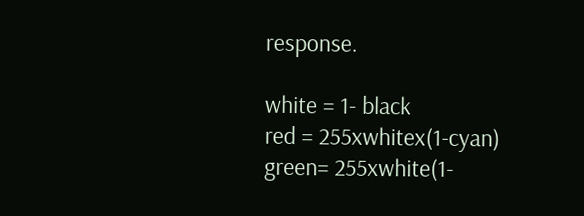response.

white = 1- black
red = 255xwhitex(1-cyan)
green= 255xwhite(1-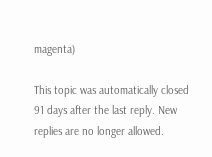magenta)

This topic was automatically closed 91 days after the last reply. New replies are no longer allowed.